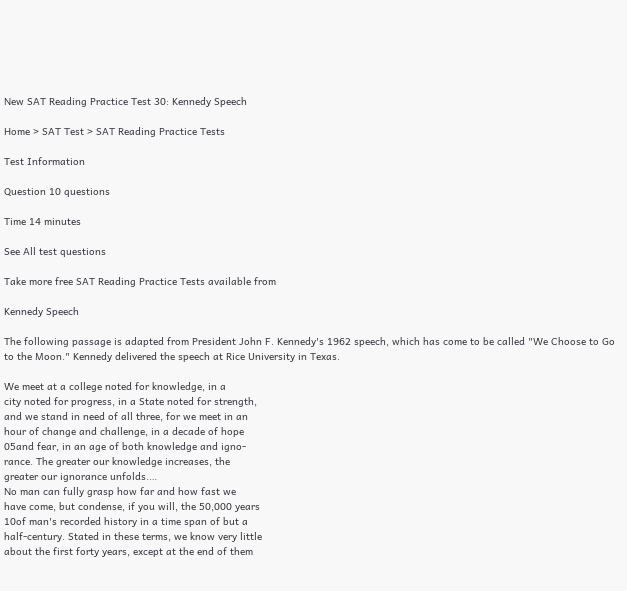New SAT Reading Practice Test 30: Kennedy Speech

Home > SAT Test > SAT Reading Practice Tests

Test Information

Question 10 questions

Time 14 minutes

See All test questions

Take more free SAT Reading Practice Tests available from

Kennedy Speech

The following passage is adapted from President John F. Kennedy's 1962 speech, which has come to be called "We Choose to Go to the Moon." Kennedy delivered the speech at Rice University in Texas.

We meet at a college noted for knowledge, in a
city noted for progress, in a State noted for strength,
and we stand in need of all three, for we meet in an
hour of change and challenge, in a decade of hope
05and fear, in an age of both knowledge and igno-
rance. The greater our knowledge increases, the
greater our ignorance unfolds.…
No man can fully grasp how far and how fast we
have come, but condense, if you will, the 50,000 years
10of man's recorded history in a time span of but a
half-century. Stated in these terms, we know very little
about the first forty years, except at the end of them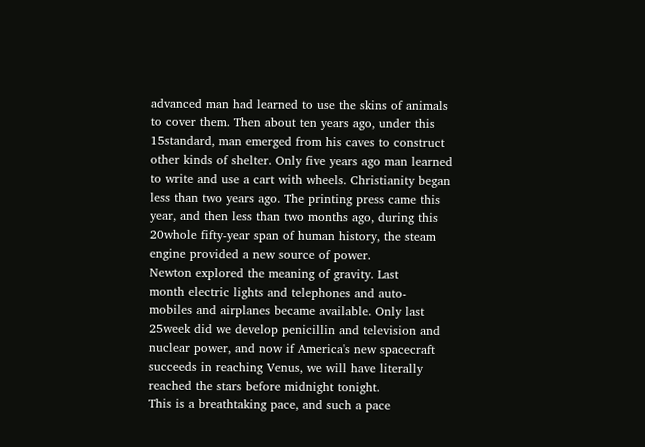advanced man had learned to use the skins of animals
to cover them. Then about ten years ago, under this
15standard, man emerged from his caves to construct
other kinds of shelter. Only five years ago man learned
to write and use a cart with wheels. Christianity began
less than two years ago. The printing press came this
year, and then less than two months ago, during this
20whole fifty-year span of human history, the steam
engine provided a new source of power.
Newton explored the meaning of gravity. Last
month electric lights and telephones and auto-
mobiles and airplanes became available. Only last
25week did we develop penicillin and television and
nuclear power, and now if America's new spacecraft
succeeds in reaching Venus, we will have literally
reached the stars before midnight tonight.
This is a breathtaking pace, and such a pace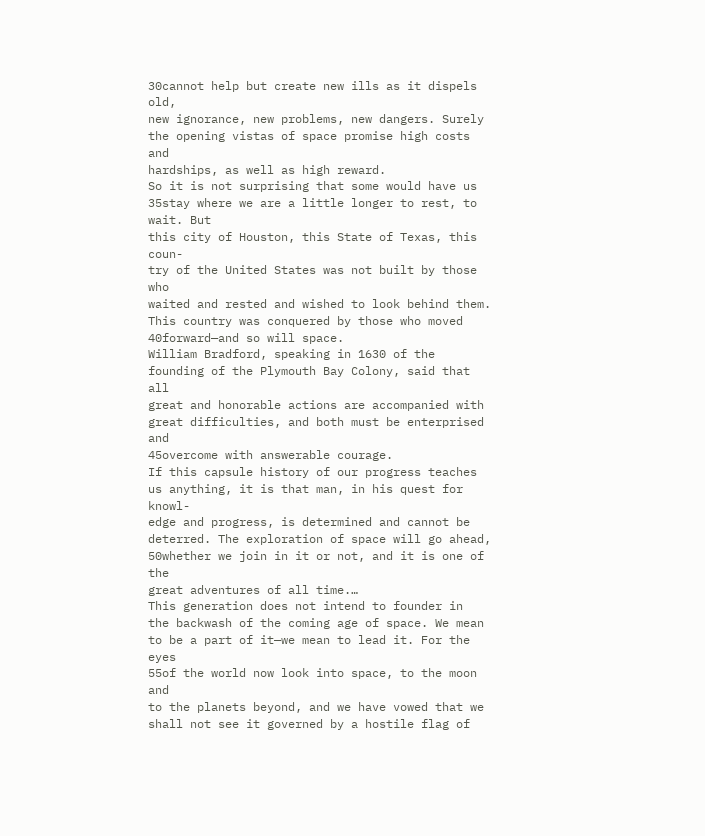30cannot help but create new ills as it dispels old,
new ignorance, new problems, new dangers. Surely
the opening vistas of space promise high costs and
hardships, as well as high reward.
So it is not surprising that some would have us
35stay where we are a little longer to rest, to wait. But
this city of Houston, this State of Texas, this coun-
try of the United States was not built by those who
waited and rested and wished to look behind them.
This country was conquered by those who moved
40forward—and so will space.
William Bradford, speaking in 1630 of the
founding of the Plymouth Bay Colony, said that all
great and honorable actions are accompanied with
great difficulties, and both must be enterprised and
45overcome with answerable courage.
If this capsule history of our progress teaches
us anything, it is that man, in his quest for knowl-
edge and progress, is determined and cannot be
deterred. The exploration of space will go ahead,
50whether we join in it or not, and it is one of the
great adventures of all time.…
This generation does not intend to founder in
the backwash of the coming age of space. We mean
to be a part of it—we mean to lead it. For the eyes
55of the world now look into space, to the moon and
to the planets beyond, and we have vowed that we
shall not see it governed by a hostile flag of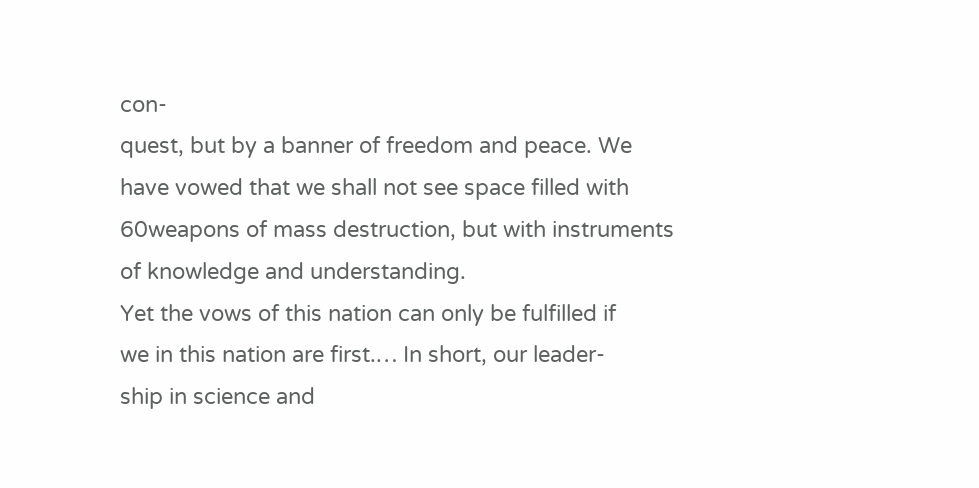con-
quest, but by a banner of freedom and peace. We
have vowed that we shall not see space filled with
60weapons of mass destruction, but with instruments
of knowledge and understanding.
Yet the vows of this nation can only be fulfilled if
we in this nation are first.… In short, our leader-
ship in science and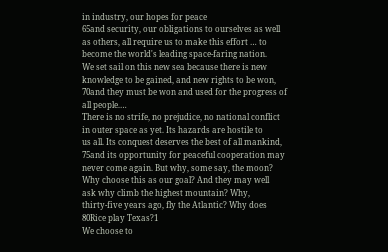in industry, our hopes for peace
65and security, our obligations to ourselves as well
as others, all require us to make this effort … to
become the world's leading space-faring nation.
We set sail on this new sea because there is new
knowledge to be gained, and new rights to be won,
70and they must be won and used for the progress of
all people.…
There is no strife, no prejudice, no national conflict
in outer space as yet. Its hazards are hostile to
us all. Its conquest deserves the best of all mankind,
75and its opportunity for peaceful cooperation may
never come again. But why, some say, the moon?
Why choose this as our goal? And they may well
ask why climb the highest mountain? Why,
thirty-five years ago, fly the Atlantic? Why does
80Rice play Texas?1
We choose to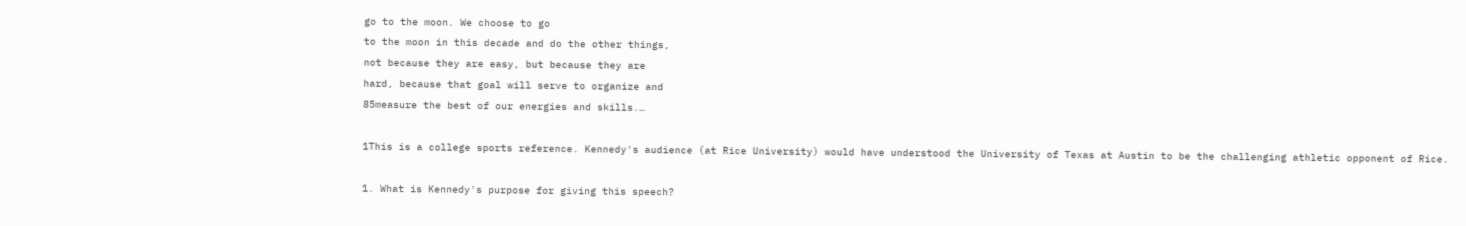go to the moon. We choose to go
to the moon in this decade and do the other things,
not because they are easy, but because they are
hard, because that goal will serve to organize and
85measure the best of our energies and skills.…

1This is a college sports reference. Kennedy's audience (at Rice University) would have understood the University of Texas at Austin to be the challenging athletic opponent of Rice.

1. What is Kennedy's purpose for giving this speech?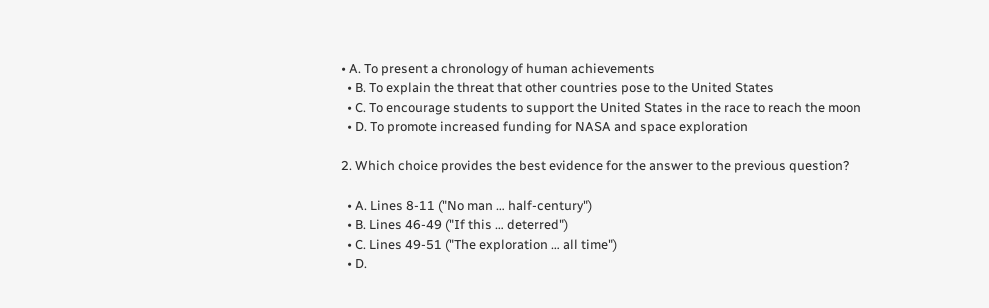• A. To present a chronology of human achievements
  • B. To explain the threat that other countries pose to the United States
  • C. To encourage students to support the United States in the race to reach the moon
  • D. To promote increased funding for NASA and space exploration

2. Which choice provides the best evidence for the answer to the previous question?

  • A. Lines 8-11 ("No man … half-century")
  • B. Lines 46-49 ("If this … deterred")
  • C. Lines 49-51 ("The exploration … all time")
  • D.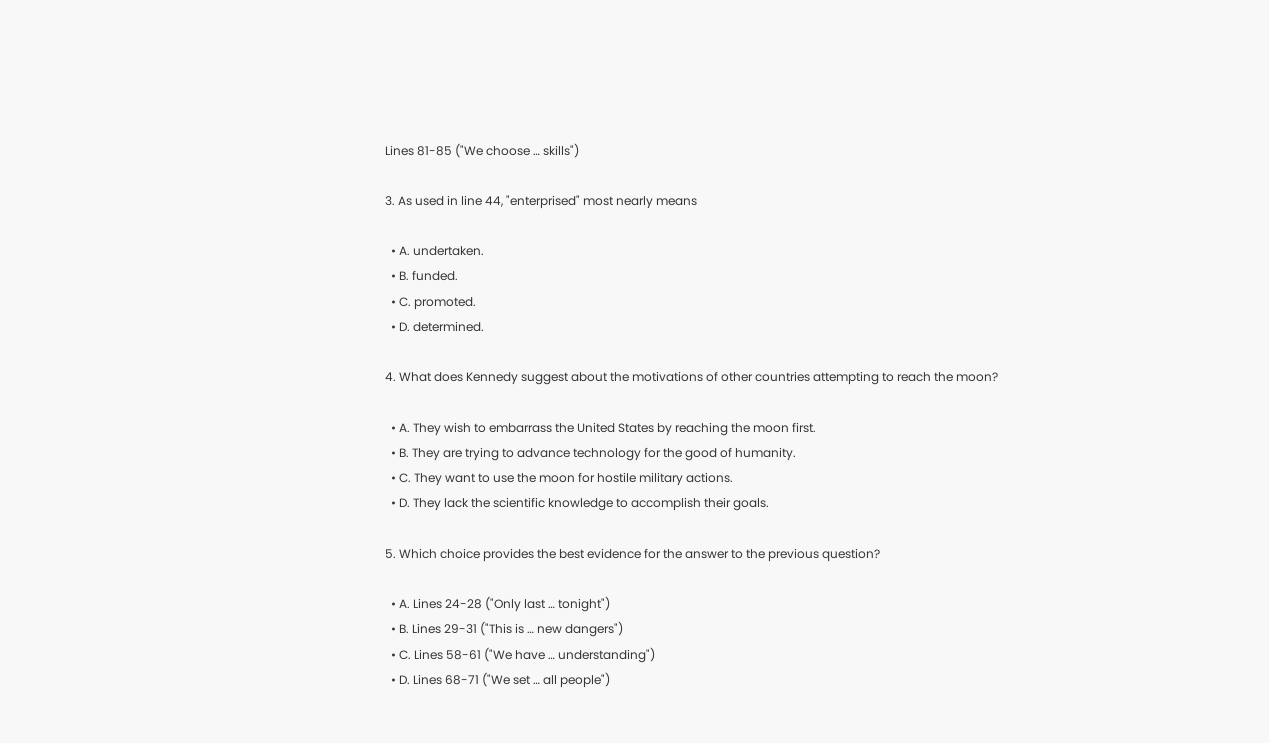Lines 81-85 ("We choose … skills")

3. As used in line 44, "enterprised" most nearly means

  • A. undertaken.
  • B. funded.
  • C. promoted.
  • D. determined.

4. What does Kennedy suggest about the motivations of other countries attempting to reach the moon?

  • A. They wish to embarrass the United States by reaching the moon first.
  • B. They are trying to advance technology for the good of humanity.
  • C. They want to use the moon for hostile military actions.
  • D. They lack the scientific knowledge to accomplish their goals.

5. Which choice provides the best evidence for the answer to the previous question?

  • A. Lines 24-28 ("Only last … tonight")
  • B. Lines 29-31 ("This is … new dangers")
  • C. Lines 58-61 ("We have … understanding")
  • D. Lines 68-71 ("We set … all people")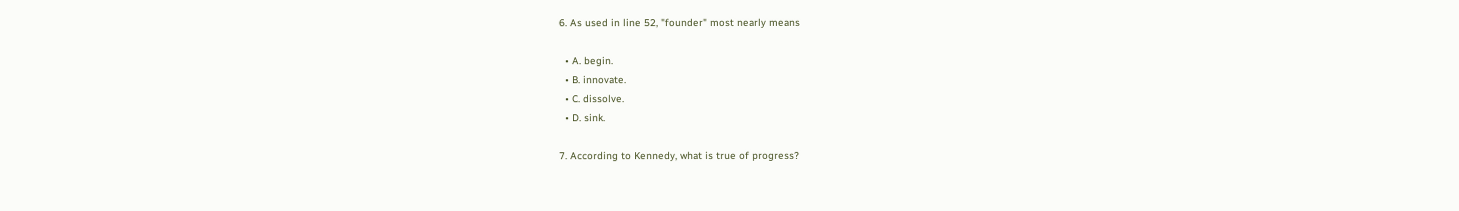6. As used in line 52, "founder" most nearly means

  • A. begin.
  • B. innovate.
  • C. dissolve.
  • D. sink.

7. According to Kennedy, what is true of progress?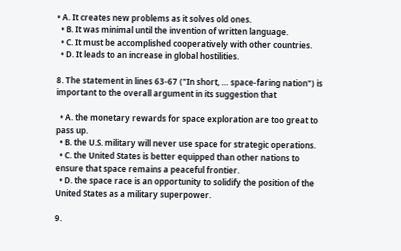• A. It creates new problems as it solves old ones.
  • B. It was minimal until the invention of written language.
  • C. It must be accomplished cooperatively with other countries.
  • D. It leads to an increase in global hostilities.

8. The statement in lines 63-67 ("In short, … space-faring nation") is important to the overall argument in its suggestion that

  • A. the monetary rewards for space exploration are too great to pass up.
  • B. the U.S. military will never use space for strategic operations.
  • C. the United States is better equipped than other nations to ensure that space remains a peaceful frontier.
  • D. the space race is an opportunity to solidify the position of the United States as a military superpower.

9.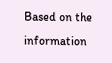Based on the information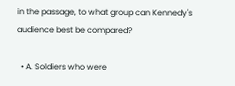in the passage, to what group can Kennedy's audience best be compared?

  • A. Soldiers who were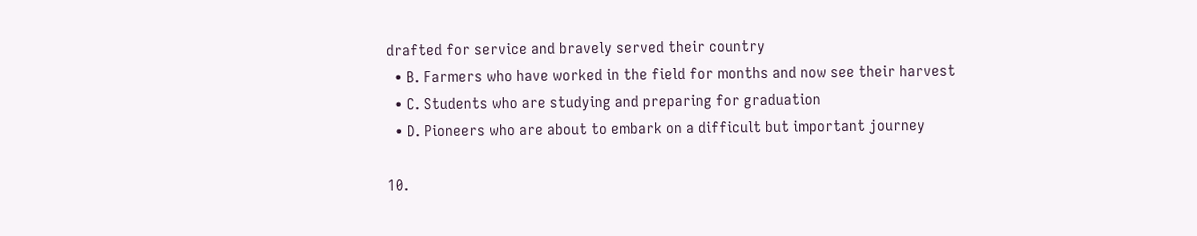drafted for service and bravely served their country
  • B. Farmers who have worked in the field for months and now see their harvest
  • C. Students who are studying and preparing for graduation
  • D. Pioneers who are about to embark on a difficult but important journey

10.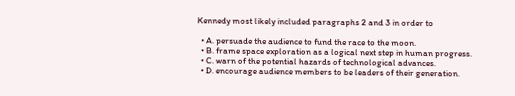Kennedy most likely included paragraphs 2 and 3 in order to

  • A. persuade the audience to fund the race to the moon.
  • B. frame space exploration as a logical next step in human progress.
  • C. warn of the potential hazards of technological advances.
  • D. encourage audience members to be leaders of their generation.